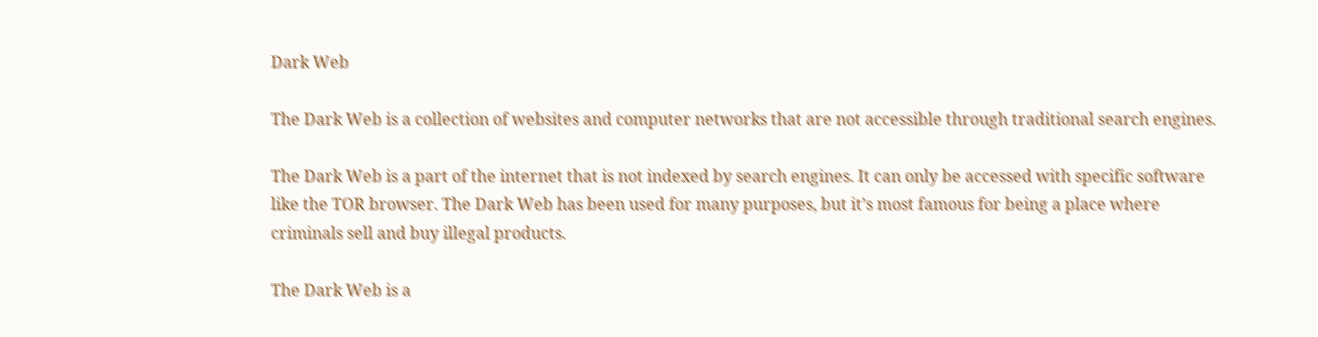Dark Web

The Dark Web is a collection of websites and computer networks that are not accessible through traditional search engines.

The Dark Web is a part of the internet that is not indexed by search engines. It can only be accessed with specific software like the TOR browser. The Dark Web has been used for many purposes, but it’s most famous for being a place where criminals sell and buy illegal products.

The Dark Web is a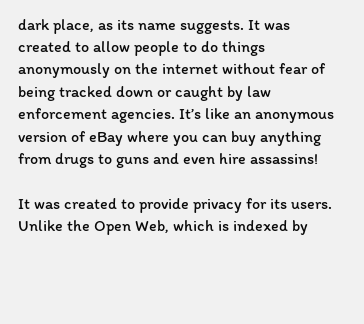dark place, as its name suggests. It was created to allow people to do things anonymously on the internet without fear of being tracked down or caught by law enforcement agencies. It’s like an anonymous version of eBay where you can buy anything from drugs to guns and even hire assassins!

It was created to provide privacy for its users. Unlike the Open Web, which is indexed by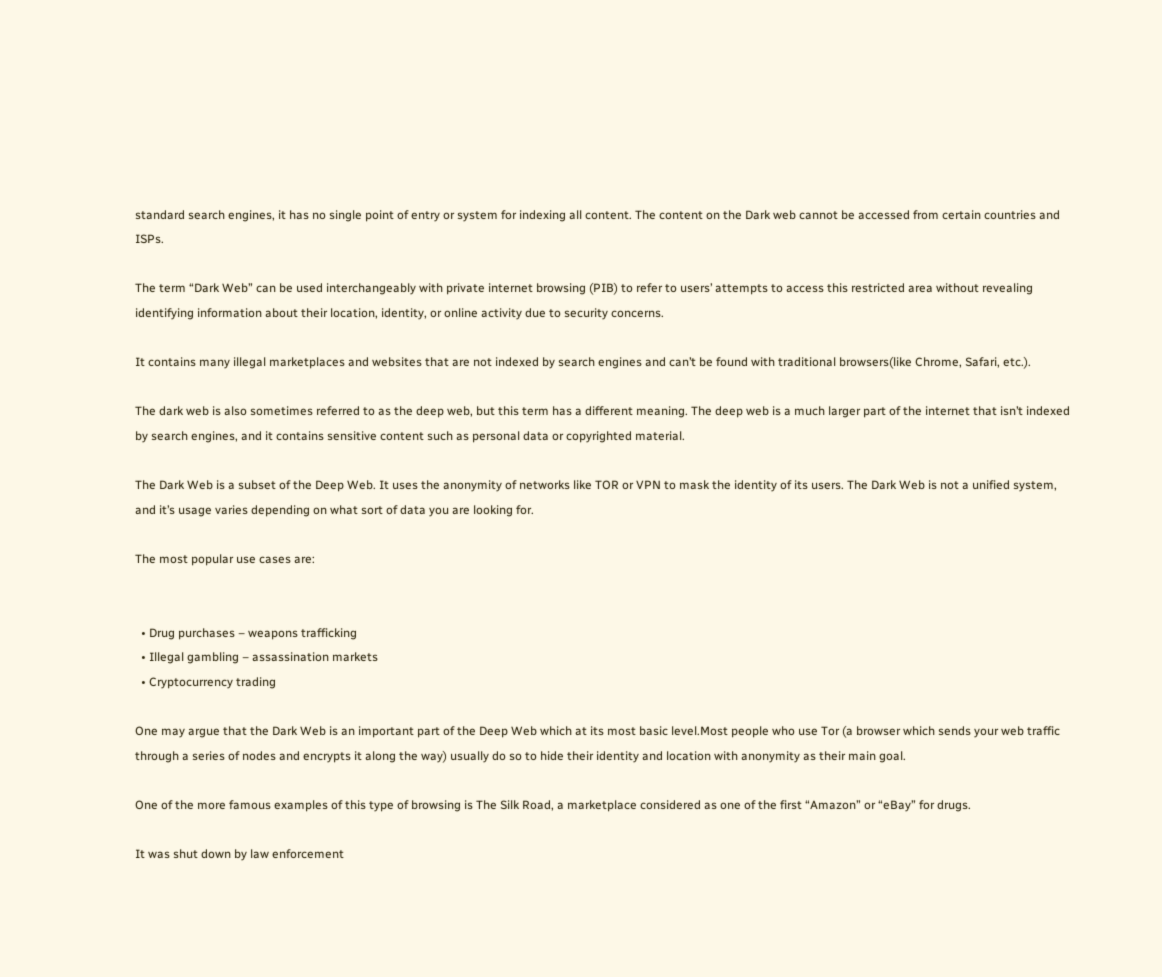standard search engines, it has no single point of entry or system for indexing all content. The content on the Dark web cannot be accessed from certain countries and ISPs.

The term “Dark Web” can be used interchangeably with private internet browsing (PIB) to refer to users’ attempts to access this restricted area without revealing identifying information about their location, identity, or online activity due to security concerns.

It contains many illegal marketplaces and websites that are not indexed by search engines and can’t be found with traditional browsers(like Chrome, Safari, etc.).

The dark web is also sometimes referred to as the deep web, but this term has a different meaning. The deep web is a much larger part of the internet that isn’t indexed by search engines, and it contains sensitive content such as personal data or copyrighted material.

The Dark Web is a subset of the Deep Web. It uses the anonymity of networks like TOR or VPN to mask the identity of its users. The Dark Web is not a unified system, and it’s usage varies depending on what sort of data you are looking for.

The most popular use cases are:


  • Drug purchases – weapons trafficking
  • Illegal gambling – assassination markets
  • Cryptocurrency trading

One may argue that the Dark Web is an important part of the Deep Web which at its most basic level.Most people who use Tor (a browser which sends your web traffic through a series of nodes and encrypts it along the way) usually do so to hide their identity and location with anonymity as their main goal.

One of the more famous examples of this type of browsing is The Silk Road, a marketplace considered as one of the first “Amazon” or “eBay” for drugs.

It was shut down by law enforcement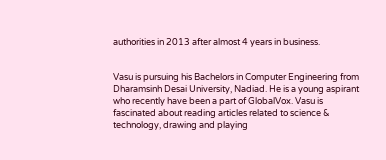authorities in 2013 after almost 4 years in business.


Vasu is pursuing his Bachelors in Computer Engineering from Dharamsinh Desai University, Nadiad. He is a young aspirant who recently have been a part of GlobalVox. Vasu is fascinated about reading articles related to science & technology, drawing and playing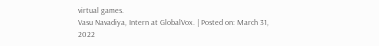virtual games.
Vasu Navadiya, Intern at GlobalVox. | Posted on: March 31, 2022